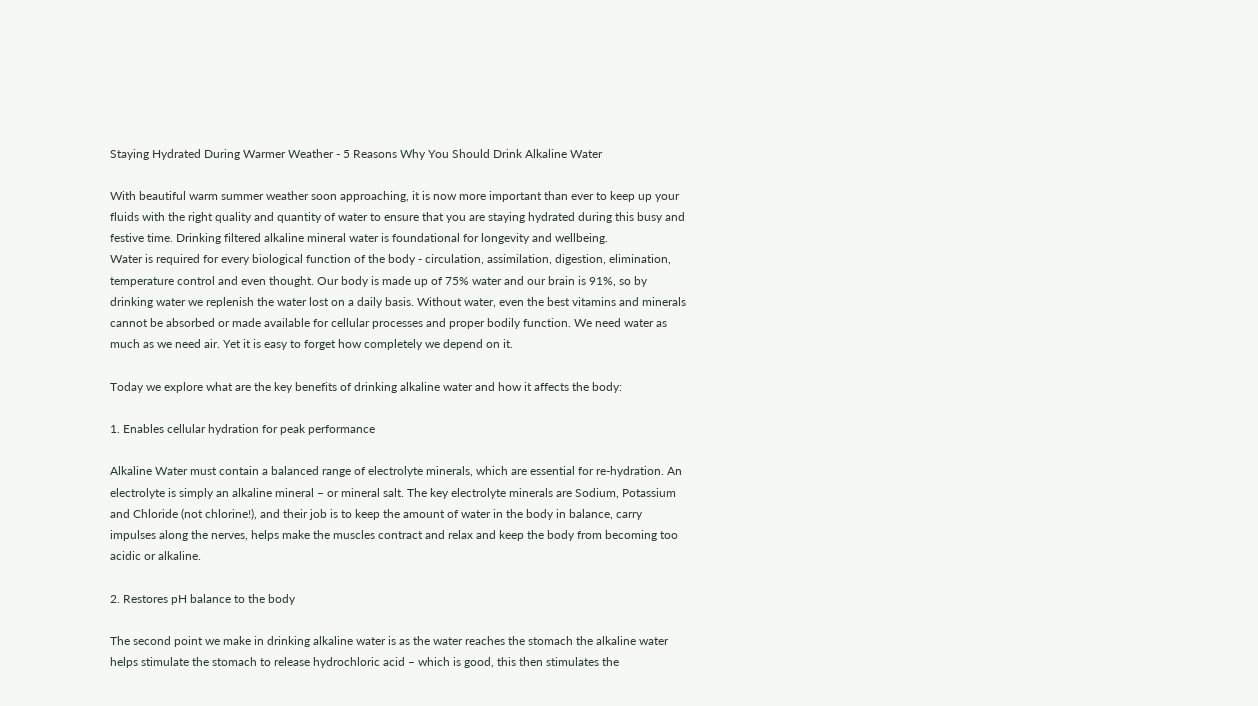Staying Hydrated During Warmer Weather - 5 Reasons Why You Should Drink Alkaline Water

With beautiful warm summer weather soon approaching, it is now more important than ever to keep up your fluids with the right quality and quantity of water to ensure that you are staying hydrated during this busy and festive time. Drinking filtered alkaline mineral water is foundational for longevity and wellbeing.
Water is required for every biological function of the body - circulation, assimilation, digestion, elimination, temperature control and even thought. Our body is made up of 75% water and our brain is 91%, so by drinking water we replenish the water lost on a daily basis. Without water, even the best vitamins and minerals cannot be absorbed or made available for cellular processes and proper bodily function. We need water as much as we need air. Yet it is easy to forget how completely we depend on it.

Today we explore what are the key benefits of drinking alkaline water and how it affects the body:

1. Enables cellular hydration for peak performance

Alkaline Water must contain a balanced range of electrolyte minerals, which are essential for re-hydration. An electrolyte is simply an alkaline mineral – or mineral salt. The key electrolyte minerals are Sodium, Potassium and Chloride (not chlorine!), and their job is to keep the amount of water in the body in balance, carry impulses along the nerves, helps make the muscles contract and relax and keep the body from becoming too acidic or alkaline.

2. Restores pH balance to the body

The second point we make in drinking alkaline water is as the water reaches the stomach the alkaline water helps stimulate the stomach to release hydrochloric acid – which is good, this then stimulates the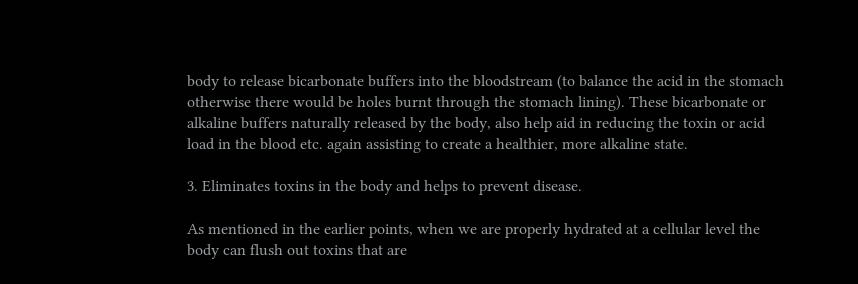body to release bicarbonate buffers into the bloodstream (to balance the acid in the stomach otherwise there would be holes burnt through the stomach lining). These bicarbonate or alkaline buffers naturally released by the body, also help aid in reducing the toxin or acid load in the blood etc. again assisting to create a healthier, more alkaline state.

3. Eliminates toxins in the body and helps to prevent disease.

As mentioned in the earlier points, when we are properly hydrated at a cellular level the body can flush out toxins that are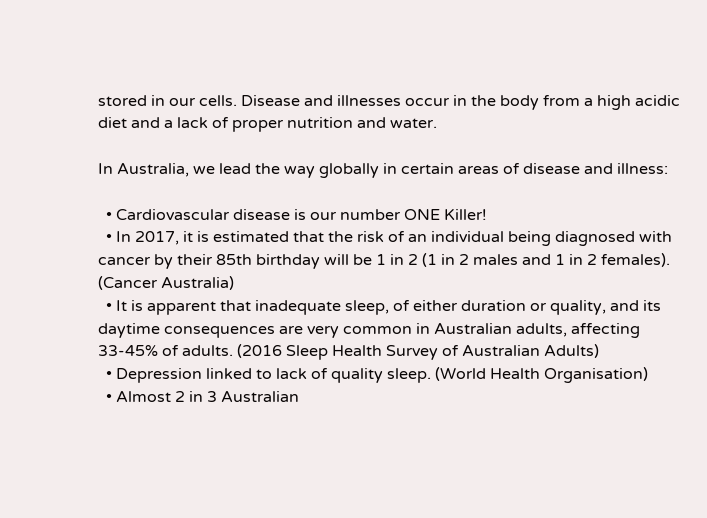stored in our cells. Disease and illnesses occur in the body from a high acidic diet and a lack of proper nutrition and water.

In Australia, we lead the way globally in certain areas of disease and illness:

  • Cardiovascular disease is our number ONE Killer!
  • In 2017, it is estimated that the risk of an individual being diagnosed with cancer by their 85th birthday will be 1 in 2 (1 in 2 males and 1 in 2 females). (Cancer Australia)
  • It is apparent that inadequate sleep, of either duration or quality, and its daytime consequences are very common in Australian adults, affecting 33-45% of adults. (2016 Sleep Health Survey of Australian Adults)
  • Depression linked to lack of quality sleep. (World Health Organisation)
  • Almost 2 in 3 Australian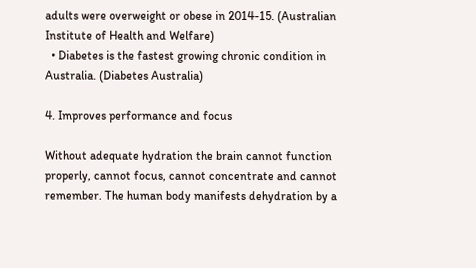adults were overweight or obese in 2014-15. (Australian Institute of Health and Welfare)
  • Diabetes is the fastest growing chronic condition in Australia. (Diabetes Australia)

4. Improves performance and focus

Without adequate hydration the brain cannot function properly, cannot focus, cannot concentrate and cannot remember. The human body manifests dehydration by a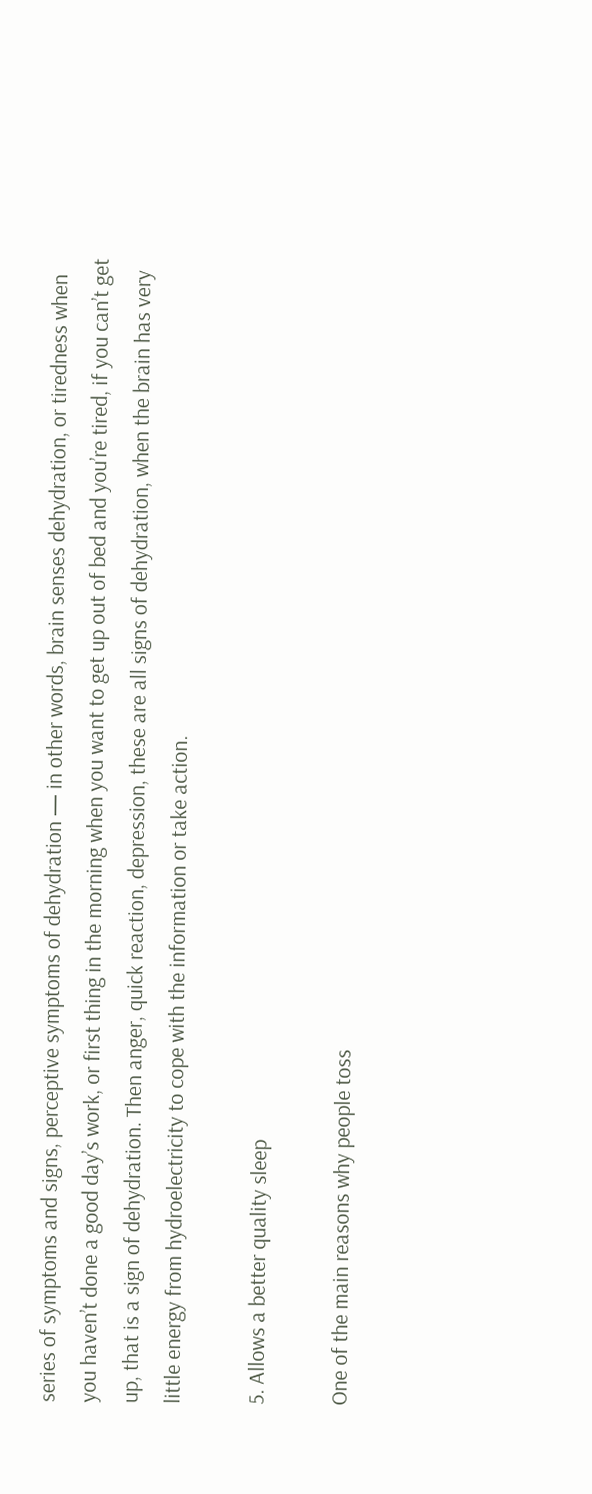series of symptoms and signs, perceptive symptoms of dehydration — in other words, brain senses dehydration, or tiredness when you haven’t done a good day’s work, or first thing in the morning when you want to get up out of bed and you’re tired, if you can’t get up, that is a sign of dehydration. Then anger, quick reaction, depression, these are all signs of dehydration, when the brain has very little energy from hydroelectricity to cope with the information or take action.

5. Allows a better quality sleep

One of the main reasons why people toss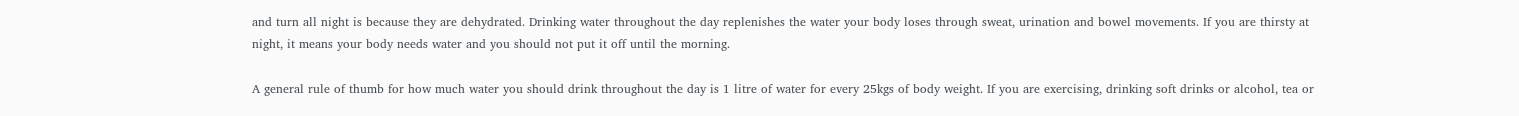and turn all night is because they are dehydrated. Drinking water throughout the day replenishes the water your body loses through sweat, urination and bowel movements. If you are thirsty at night, it means your body needs water and you should not put it off until the morning.

A general rule of thumb for how much water you should drink throughout the day is 1 litre of water for every 25kgs of body weight. If you are exercising, drinking soft drinks or alcohol, tea or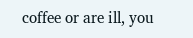coffee or are ill, you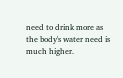need to drink more as the body's water need is much higher.